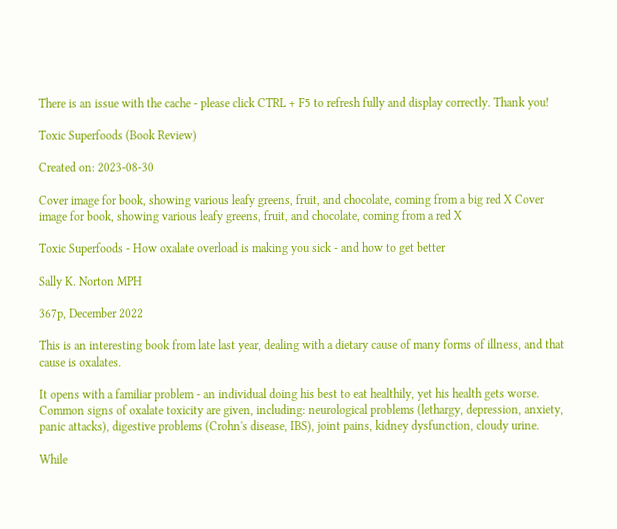There is an issue with the cache - please click CTRL + F5 to refresh fully and display correctly. Thank you!

Toxic Superfoods (Book Review)

Created on: 2023-08-30

Cover image for book, showing various leafy greens, fruit, and chocolate, coming from a big red X Cover image for book, showing various leafy greens, fruit, and chocolate, coming from a red X

Toxic Superfoods - How oxalate overload is making you sick - and how to get better

Sally K. Norton MPH

367p, December 2022

This is an interesting book from late last year, dealing with a dietary cause of many forms of illness, and that cause is oxalates.

It opens with a familiar problem - an individual doing his best to eat healthily, yet his health gets worse. Common signs of oxalate toxicity are given, including: neurological problems (lethargy, depression, anxiety, panic attacks), digestive problems (Crohn's disease, IBS), joint pains, kidney dysfunction, cloudy urine.

While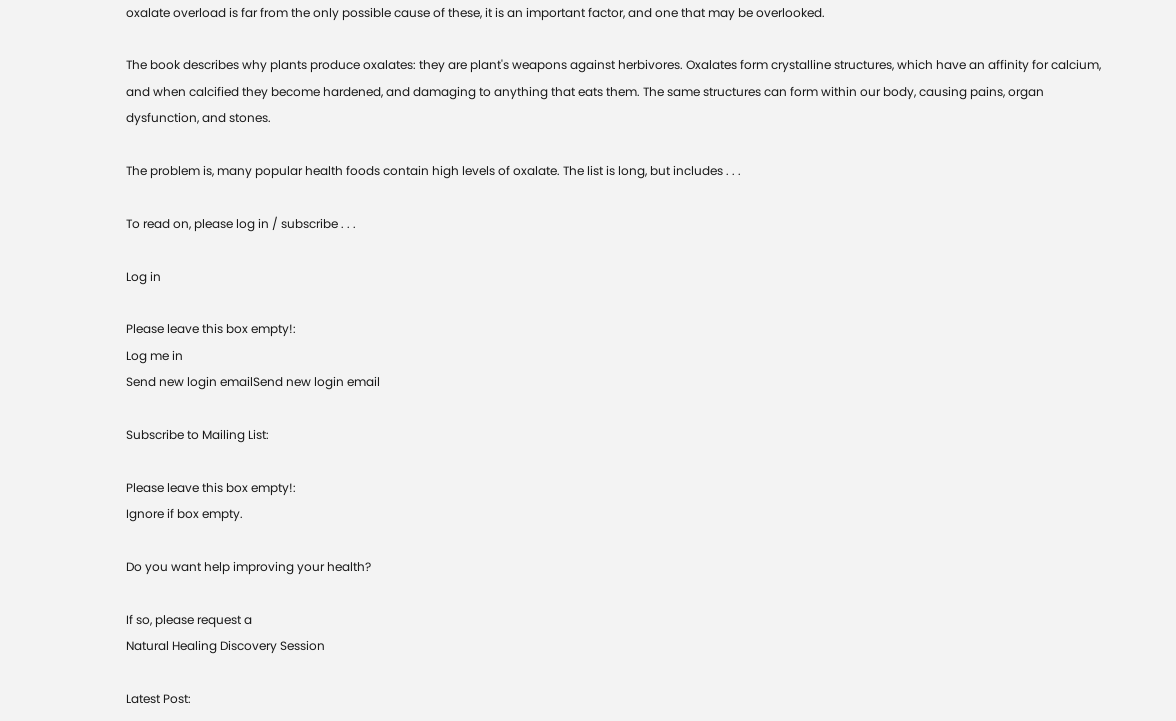oxalate overload is far from the only possible cause of these, it is an important factor, and one that may be overlooked.

The book describes why plants produce oxalates: they are plant's weapons against herbivores. Oxalates form crystalline structures, which have an affinity for calcium, and when calcified they become hardened, and damaging to anything that eats them. The same structures can form within our body, causing pains, organ dysfunction, and stones.

The problem is, many popular health foods contain high levels of oxalate. The list is long, but includes . . .

To read on, please log in / subscribe . . .

Log in

Please leave this box empty!:
Log me in
Send new login emailSend new login email

Subscribe to Mailing List:

Please leave this box empty!:
Ignore if box empty.

Do you want help improving your health?

If so, please request a
Natural Healing Discovery Session

Latest Post: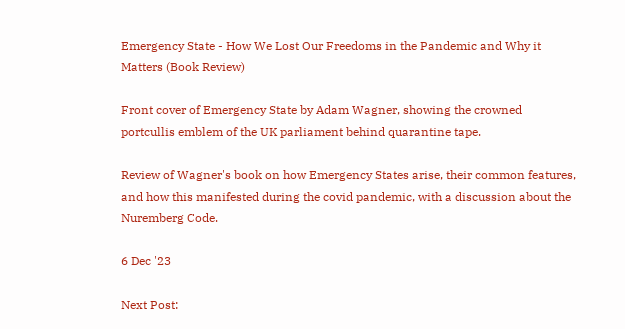Emergency State - How We Lost Our Freedoms in the Pandemic and Why it Matters (Book Review)

Front cover of Emergency State by Adam Wagner, showing the crowned portcullis emblem of the UK parliament behind quarantine tape.

Review of Wagner's book on how Emergency States arise, their common features, and how this manifested during the covid pandemic, with a discussion about the Nuremberg Code.

6 Dec '23

Next Post: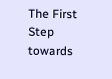The First Step towards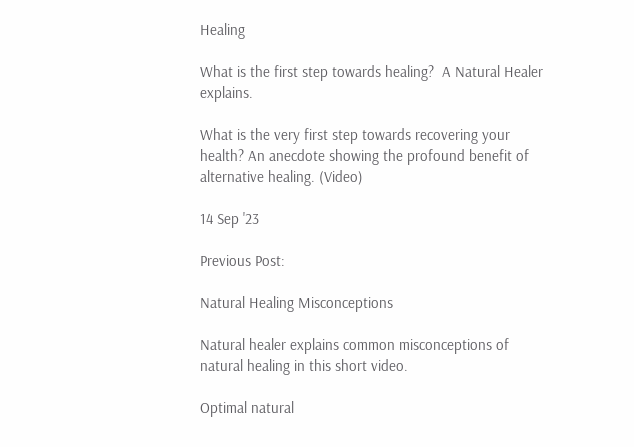Healing

What is the first step towards healing?  A Natural Healer explains.

What is the very first step towards recovering your health? An anecdote showing the profound benefit of alternative healing. (Video)

14 Sep '23

Previous Post:

Natural Healing Misconceptions

Natural healer explains common misconceptions of natural healing in this short video.

Optimal natural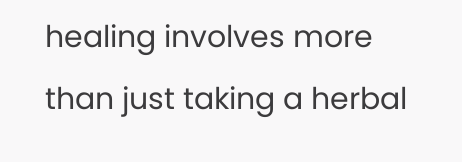healing involves more than just taking a herbal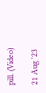pill. (Video)

21 Aug '23